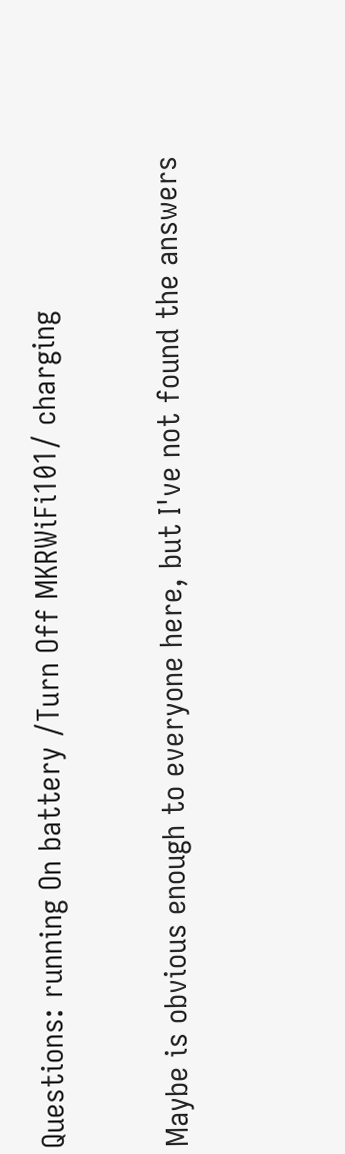Questions: running On battery /Turn Off MKRWiFi101/ charging

Maybe is obvious enough to everyone here, but I've not found the answers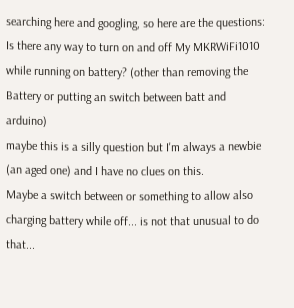searching here and googling, so here are the questions:
Is there any way to turn on and off My MKRWiFi1010 while running on battery? (other than removing the Battery or putting an switch between batt and arduino)
maybe this is a silly question but I'm always a newbie (an aged one) and I have no clues on this.
Maybe a switch between or something to allow also charging battery while off... is not that unusual to do that...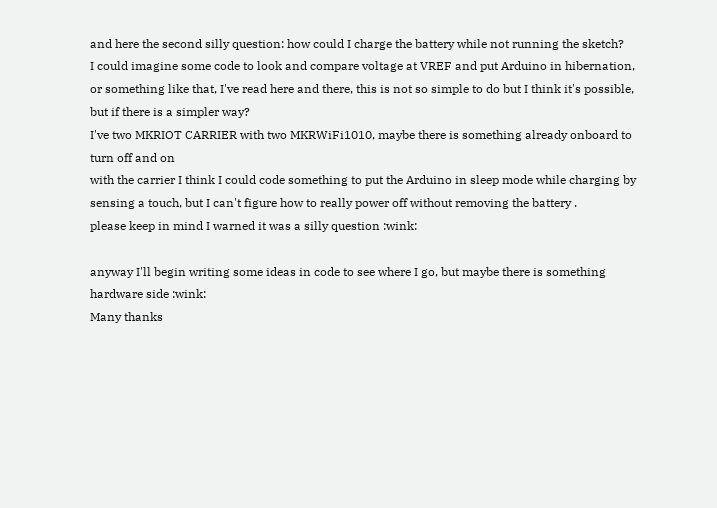and here the second silly question: how could I charge the battery while not running the sketch?
I could imagine some code to look and compare voltage at VREF and put Arduino in hibernation, or something like that, I've read here and there, this is not so simple to do but I think it's possible, but if there is a simpler way?
I've two MKRIOT CARRIER with two MKRWiFi1010, maybe there is something already onboard to
turn off and on
with the carrier I think I could code something to put the Arduino in sleep mode while charging by sensing a touch, but I can't figure how to really power off without removing the battery .
please keep in mind I warned it was a silly question :wink:

anyway I'll begin writing some ideas in code to see where I go, but maybe there is something hardware side :wink:
Many thanks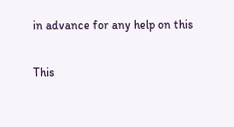in advance for any help on this

This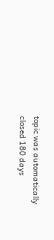topic was automatically closed 180 days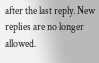after the last reply. New replies are no longer allowed.